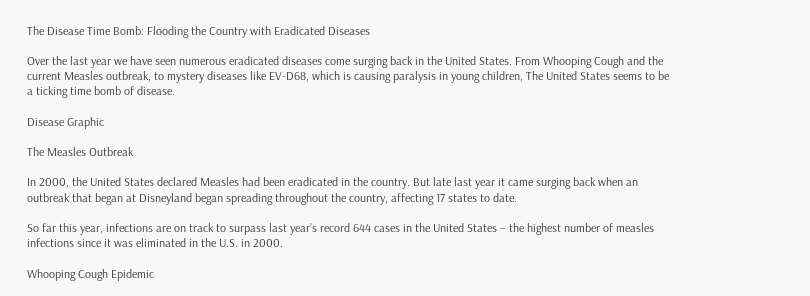The Disease Time Bomb: Flooding the Country with Eradicated Diseases

Over the last year we have seen numerous eradicated diseases come surging back in the United States. From Whooping Cough and the current Measles outbreak, to mystery diseases like EV-D68, which is causing paralysis in young children, The United States seems to be a ticking time bomb of disease.

Disease Graphic

The Measles Outbreak

In 2000, the United States declared Measles had been eradicated in the country. But late last year it came surging back when an outbreak that began at Disneyland began spreading throughout the country, affecting 17 states to date.

So far this year, infections are on track to surpass last year’s record 644 cases in the United States – the highest number of measles infections since it was eliminated in the U.S. in 2000.

Whooping Cough Epidemic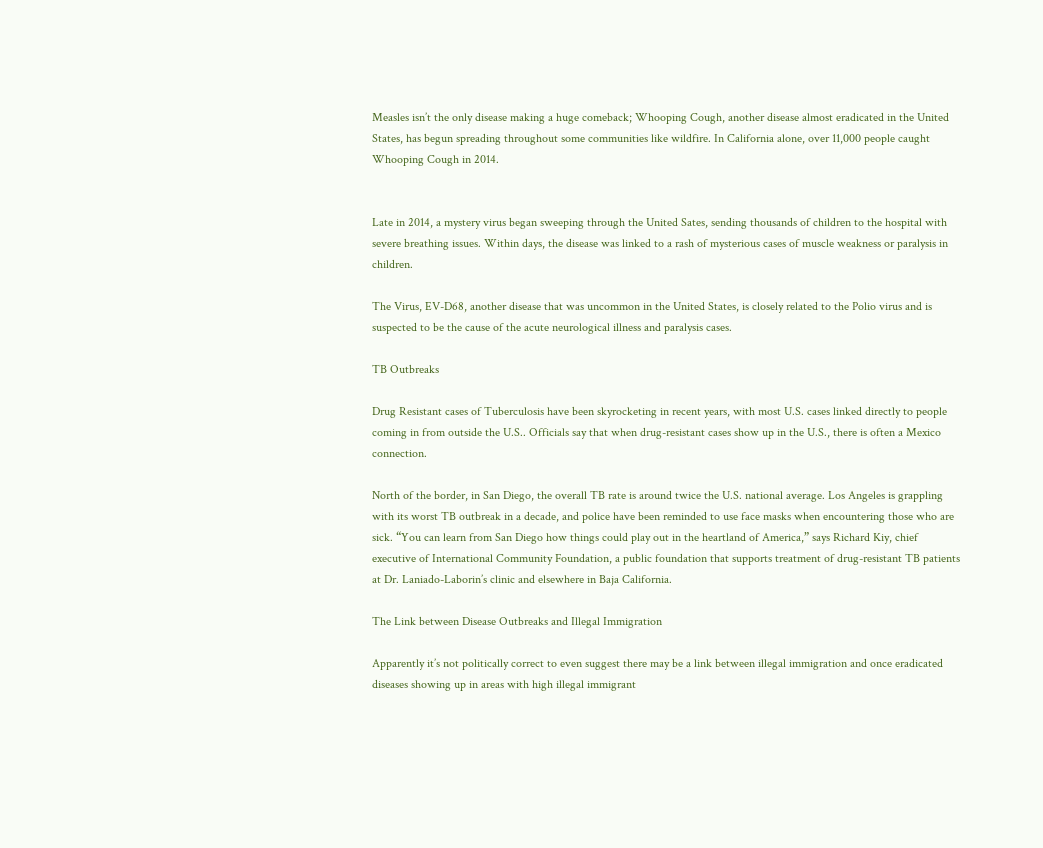Measles isn’t the only disease making a huge comeback; Whooping Cough, another disease almost eradicated in the United States, has begun spreading throughout some communities like wildfire. In California alone, over 11,000 people caught Whooping Cough in 2014.


Late in 2014, a mystery virus began sweeping through the United Sates, sending thousands of children to the hospital with severe breathing issues. Within days, the disease was linked to a rash of mysterious cases of muscle weakness or paralysis in children.

The Virus, EV-D68, another disease that was uncommon in the United States, is closely related to the Polio virus and is suspected to be the cause of the acute neurological illness and paralysis cases.

TB Outbreaks

Drug Resistant cases of Tuberculosis have been skyrocketing in recent years, with most U.S. cases linked directly to people coming in from outside the U.S.. Officials say that when drug-resistant cases show up in the U.S., there is often a Mexico connection.

North of the border, in San Diego, the overall TB rate is around twice the U.S. national average. Los Angeles is grappling with its worst TB outbreak in a decade, and police have been reminded to use face masks when encountering those who are sick. “You can learn from San Diego how things could play out in the heartland of America,” says Richard Kiy, chief executive of International Community Foundation, a public foundation that supports treatment of drug-resistant TB patients at Dr. Laniado-Laborin’s clinic and elsewhere in Baja California.

The Link between Disease Outbreaks and Illegal Immigration

Apparently it’s not politically correct to even suggest there may be a link between illegal immigration and once eradicated diseases showing up in areas with high illegal immigrant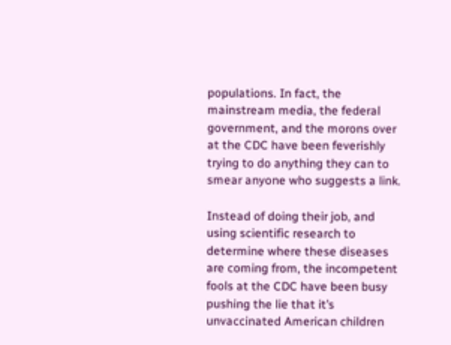populations. In fact, the mainstream media, the federal government, and the morons over at the CDC have been feverishly trying to do anything they can to smear anyone who suggests a link.

Instead of doing their job, and using scientific research to determine where these diseases are coming from, the incompetent fools at the CDC have been busy pushing the lie that it’s unvaccinated American children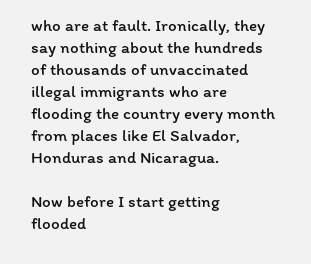who are at fault. Ironically, they say nothing about the hundreds of thousands of unvaccinated illegal immigrants who are flooding the country every month from places like El Salvador, Honduras and Nicaragua.

Now before I start getting flooded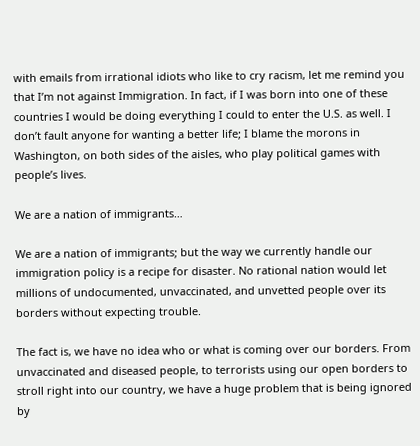with emails from irrational idiots who like to cry racism, let me remind you that I’m not against Immigration. In fact, if I was born into one of these countries I would be doing everything I could to enter the U.S. as well. I don’t fault anyone for wanting a better life; I blame the morons in Washington, on both sides of the aisles, who play political games with people’s lives.

We are a nation of immigrants…

We are a nation of immigrants; but the way we currently handle our immigration policy is a recipe for disaster. No rational nation would let millions of undocumented, unvaccinated, and unvetted people over its borders without expecting trouble.

The fact is, we have no idea who or what is coming over our borders. From unvaccinated and diseased people, to terrorists using our open borders to stroll right into our country, we have a huge problem that is being ignored by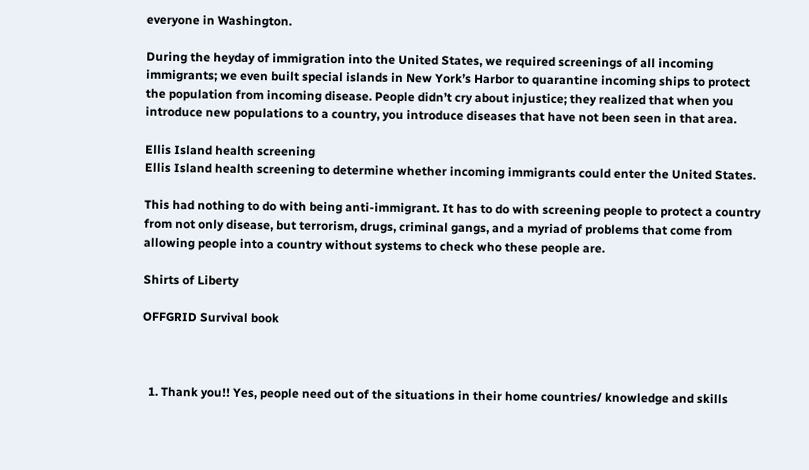everyone in Washington.

During the heyday of immigration into the United States, we required screenings of all incoming immigrants; we even built special islands in New York’s Harbor to quarantine incoming ships to protect the population from incoming disease. People didn’t cry about injustice; they realized that when you introduce new populations to a country, you introduce diseases that have not been seen in that area.

Ellis Island health screening
Ellis Island health screening to determine whether incoming immigrants could enter the United States.

This had nothing to do with being anti-immigrant. It has to do with screening people to protect a country from not only disease, but terrorism, drugs, criminal gangs, and a myriad of problems that come from allowing people into a country without systems to check who these people are.

Shirts of Liberty

OFFGRID Survival book



  1. Thank you!! Yes, people need out of the situations in their home countries/ knowledge and skills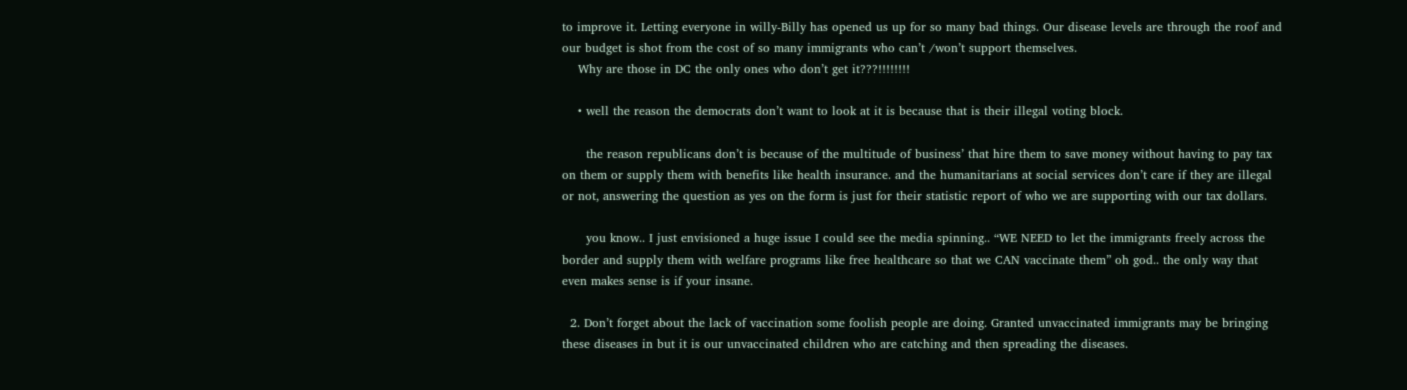to improve it. Letting everyone in willy-Billy has opened us up for so many bad things. Our disease levels are through the roof and our budget is shot from the cost of so many immigrants who can’t /won’t support themselves.
    Why are those in DC the only ones who don’t get it???!!!!!!!!

    • well the reason the democrats don’t want to look at it is because that is their illegal voting block.

      the reason republicans don’t is because of the multitude of business’ that hire them to save money without having to pay tax on them or supply them with benefits like health insurance. and the humanitarians at social services don’t care if they are illegal or not, answering the question as yes on the form is just for their statistic report of who we are supporting with our tax dollars.

      you know.. I just envisioned a huge issue I could see the media spinning.. “WE NEED to let the immigrants freely across the border and supply them with welfare programs like free healthcare so that we CAN vaccinate them” oh god.. the only way that even makes sense is if your insane.

  2. Don’t forget about the lack of vaccination some foolish people are doing. Granted unvaccinated immigrants may be bringing these diseases in but it is our unvaccinated children who are catching and then spreading the diseases.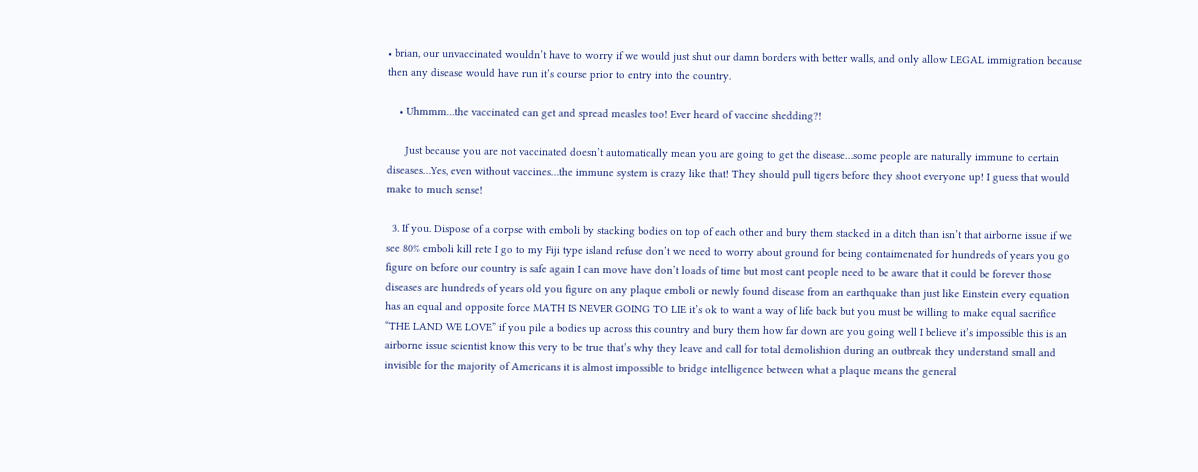• brian, our unvaccinated wouldn’t have to worry if we would just shut our damn borders with better walls, and only allow LEGAL immigration because then any disease would have run it’s course prior to entry into the country.

    • Uhmmm…the vaccinated can get and spread measles too! Ever heard of vaccine shedding?!

      Just because you are not vaccinated doesn’t automatically mean you are going to get the disease…some people are naturally immune to certain diseases…Yes, even without vaccines…the immune system is crazy like that! They should pull tigers before they shoot everyone up! I guess that would make to much sense!

  3. If you. Dispose of a corpse with emboli by stacking bodies on top of each other and bury them stacked in a ditch than isn’t that airborne issue if we see 80% emboli kill rete I go to my Fiji type island refuse don’t we need to worry about ground for being contaimenated for hundreds of years you go figure on before our country is safe again I can move have don’t loads of time but most cant people need to be aware that it could be forever those diseases are hundreds of years old you figure on any plaque emboli or newly found disease from an earthquake than just like Einstein every equation has an equal and opposite force MATH IS NEVER GOING TO LIE it’s ok to want a way of life back but you must be willing to make equal sacrifice “THE LAND WE LOVE” if you pile a bodies up across this country and bury them how far down are you going well I believe it’s impossible this is an airborne issue scientist know this very to be true that’s why they leave and call for total demolishion during an outbreak they understand small and invisible for the majority of Americans it is almost impossible to bridge intelligence between what a plaque means the general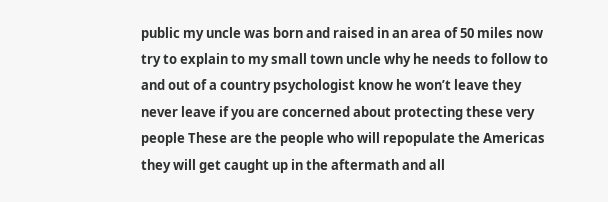public my uncle was born and raised in an area of 50 miles now try to explain to my small town uncle why he needs to follow to and out of a country psychologist know he won’t leave they never leave if you are concerned about protecting these very people These are the people who will repopulate the Americas they will get caught up in the aftermath and all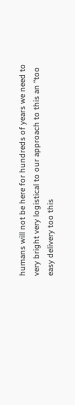humans will not be here for hundreds of years we need to very bright very logistical to our approach to this an “too easy delivery too this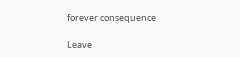forever consequence

Leave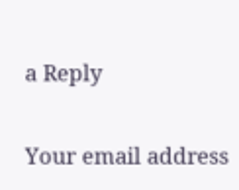a Reply

Your email address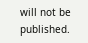will not be published.